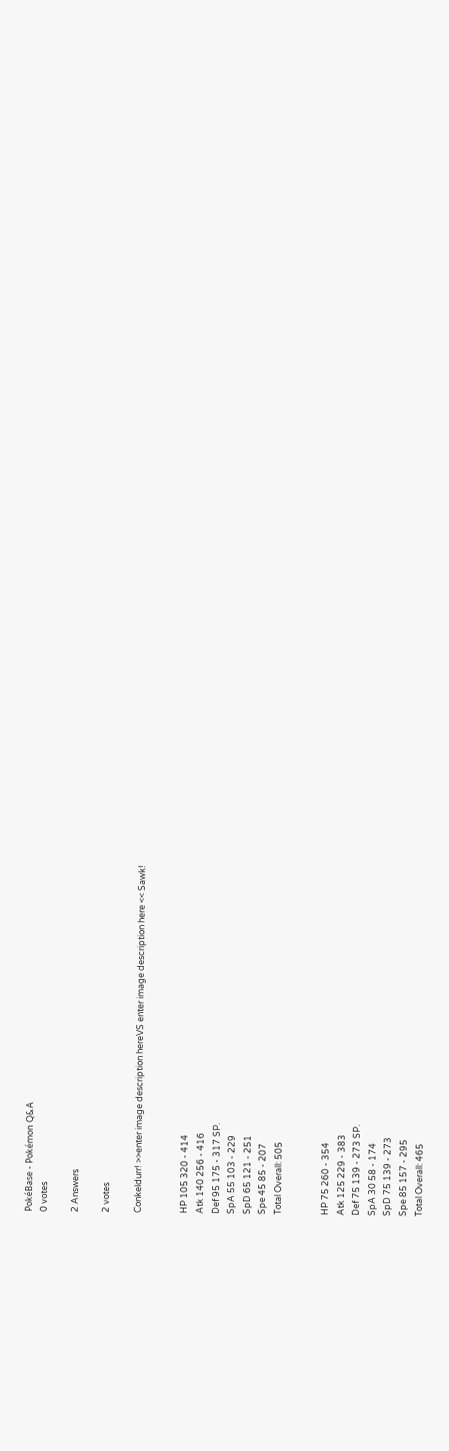PokéBase - Pokémon Q&A
0 votes

2 Answers

2 votes

Conkeldurr! >>enter image description hereVS enter image description here << Sawk!


HP 105 320 - 414
Atk 140 256 - 416
Def 95 175 - 317 SP.
SpA 55 103 - 229
SpD 65 121 - 251
Spe 45 85 - 207
Total Overall: 505


HP 75 260 - 354
Atk 125 229 - 383
Def 75 139 - 273 SP.
SpA 30 58 - 174
SpD 75 139 - 273
Spe 85 157 - 295
Total Overall: 465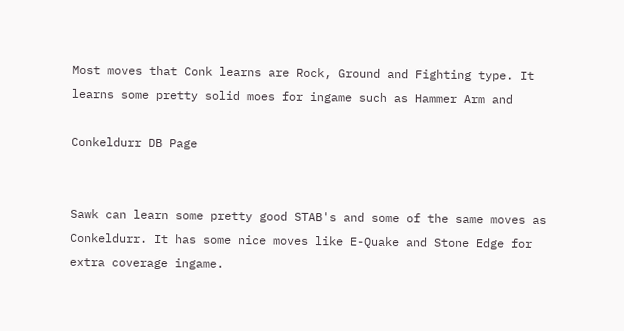Most moves that Conk learns are Rock, Ground and Fighting type. It
learns some pretty solid moes for ingame such as Hammer Arm and

Conkeldurr DB Page


Sawk can learn some pretty good STAB's and some of the same moves as
Conkeldurr. It has some nice moves like E-Quake and Stone Edge for
extra coverage ingame.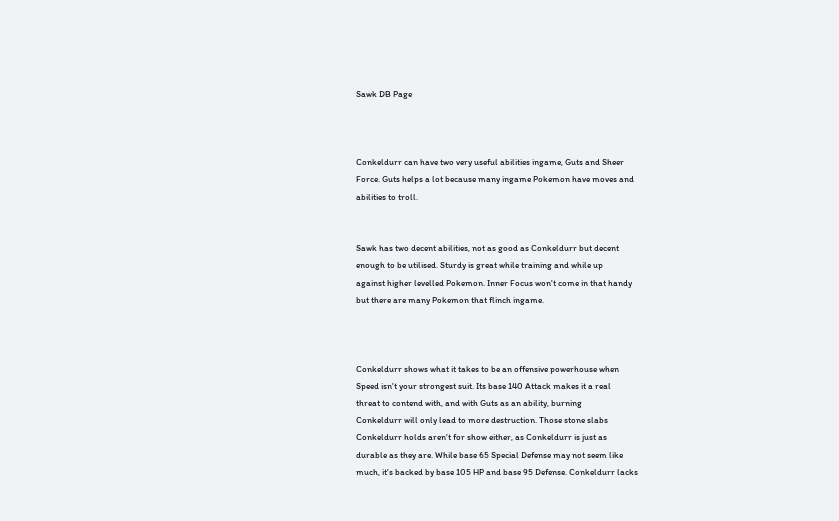Sawk DB Page



Conkeldurr can have two very useful abilities ingame, Guts and Sheer
Force. Guts helps a lot because many ingame Pokemon have moves and
abilities to troll.


Sawk has two decent abilities, not as good as Conkeldurr but decent
enough to be utilised. Sturdy is great while training and while up
against higher levelled Pokemon. Inner Focus won't come in that handy
but there are many Pokemon that flinch ingame.



Conkeldurr shows what it takes to be an offensive powerhouse when
Speed isn't your strongest suit. Its base 140 Attack makes it a real
threat to contend with, and with Guts as an ability, burning
Conkeldurr will only lead to more destruction. Those stone slabs
Conkeldurr holds aren't for show either, as Conkeldurr is just as
durable as they are. While base 65 Special Defense may not seem like
much, it's backed by base 105 HP and base 95 Defense. Conkeldurr lacks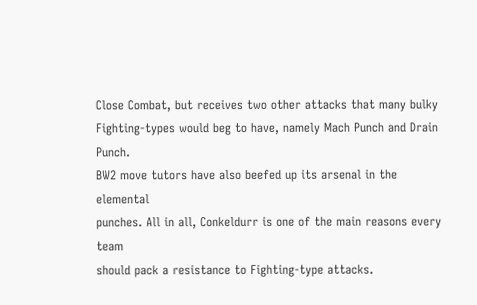Close Combat, but receives two other attacks that many bulky
Fighting-types would beg to have, namely Mach Punch and Drain Punch.
BW2 move tutors have also beefed up its arsenal in the elemental
punches. All in all, Conkeldurr is one of the main reasons every team
should pack a resistance to Fighting-type attacks.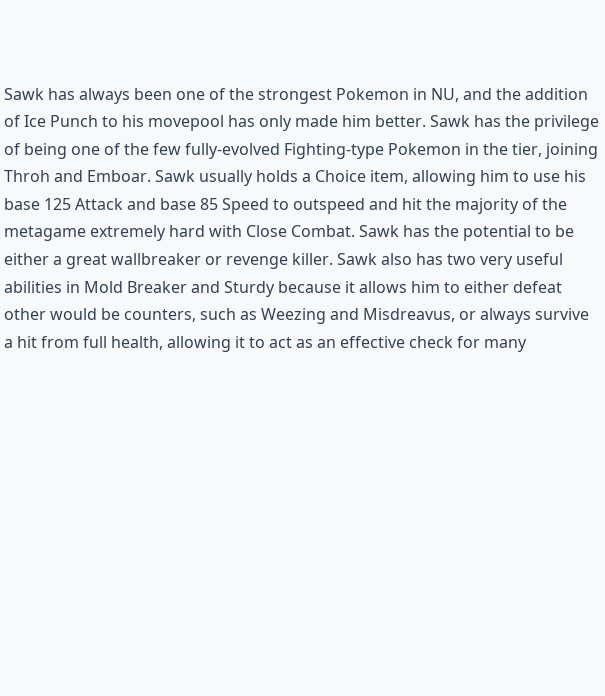Sawk has always been one of the strongest Pokemon in NU, and the addition of Ice Punch to his movepool has only made him better. Sawk has the privilege of being one of the few fully-evolved Fighting-type Pokemon in the tier, joining Throh and Emboar. Sawk usually holds a Choice item, allowing him to use his base 125 Attack and base 85 Speed to outspeed and hit the majority of the metagame extremely hard with Close Combat. Sawk has the potential to be either a great wallbreaker or revenge killer. Sawk also has two very useful abilities in Mold Breaker and Sturdy because it allows him to either defeat other would be counters, such as Weezing and Misdreavus, or always survive a hit from full health, allowing it to act as an effective check for many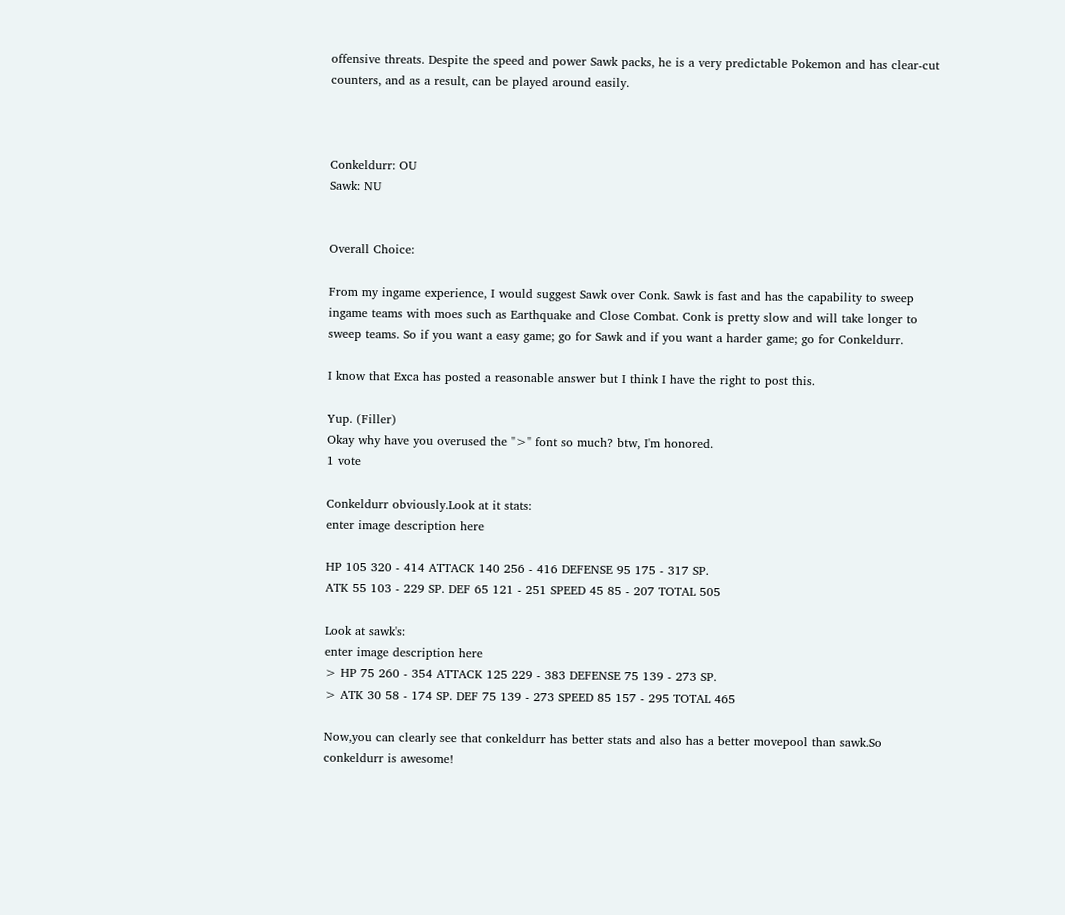offensive threats. Despite the speed and power Sawk packs, he is a very predictable Pokemon and has clear-cut counters, and as a result, can be played around easily.



Conkeldurr: OU
Sawk: NU


Overall Choice:

From my ingame experience, I would suggest Sawk over Conk. Sawk is fast and has the capability to sweep ingame teams with moes such as Earthquake and Close Combat. Conk is pretty slow and will take longer to sweep teams. So if you want a easy game; go for Sawk and if you want a harder game; go for Conkeldurr.

I know that Exca has posted a reasonable answer but I think I have the right to post this.

Yup. (Filler)
Okay why have you overused the ">" font so much? btw, I'm honored.
1 vote

Conkeldurr obviously.Look at it stats:
enter image description here

HP 105 320 - 414 ATTACK 140 256 - 416 DEFENSE 95 175 - 317 SP.
ATK 55 103 - 229 SP. DEF 65 121 - 251 SPEED 45 85 - 207 TOTAL 505

Look at sawk's:
enter image description here
> HP 75 260 - 354 ATTACK 125 229 - 383 DEFENSE 75 139 - 273 SP.
> ATK 30 58 - 174 SP. DEF 75 139 - 273 SPEED 85 157 - 295 TOTAL 465

Now,you can clearly see that conkeldurr has better stats and also has a better movepool than sawk.So conkeldurr is awesome!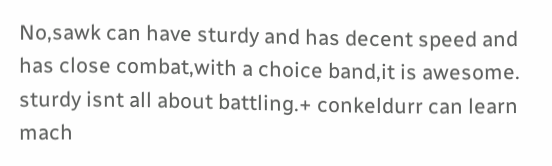No,sawk can have sturdy and has decent speed and has close combat,with a choice band,it is awesome.
sturdy isnt all about battling.+ conkeldurr can learn mach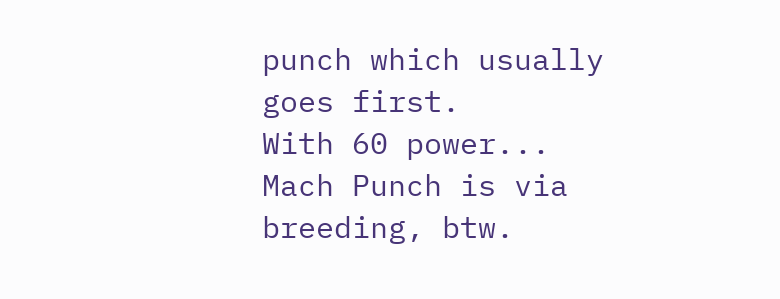punch which usually goes first.
With 60 power...
Mach Punch is via breeding, btw.